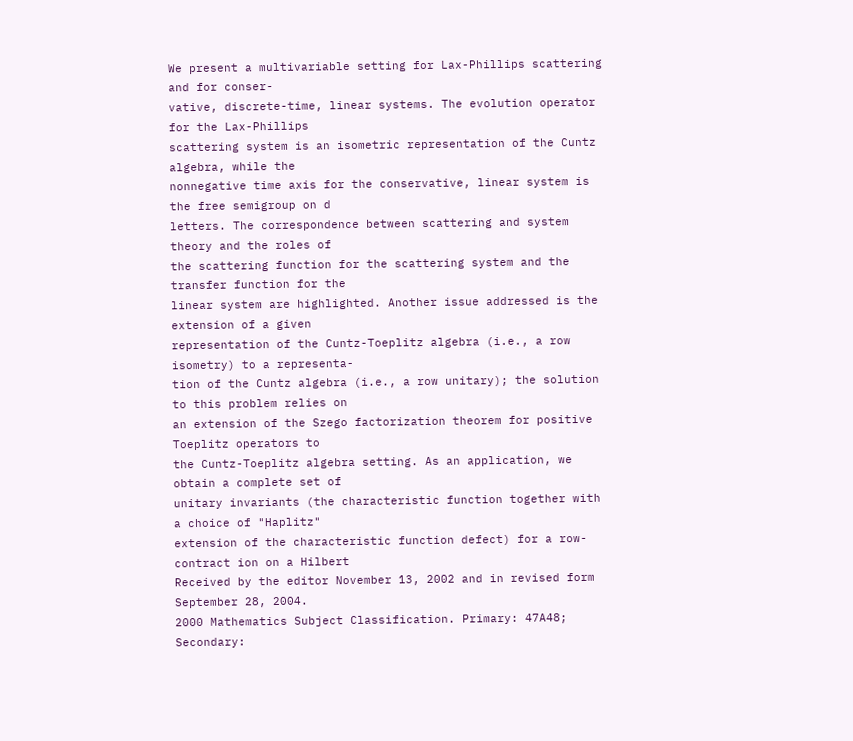We present a multivariable setting for Lax-Phillips scattering and for conser-
vative, discrete-time, linear systems. The evolution operator for the Lax-Phillips
scattering system is an isometric representation of the Cuntz algebra, while the
nonnegative time axis for the conservative, linear system is the free semigroup on d
letters. The correspondence between scattering and system theory and the roles of
the scattering function for the scattering system and the transfer function for the
linear system are highlighted. Another issue addressed is the extension of a given
representation of the Cuntz-Toeplitz algebra (i.e., a row isometry) to a representa-
tion of the Cuntz algebra (i.e., a row unitary); the solution to this problem relies on
an extension of the Szego factorization theorem for positive Toeplitz operators to
the Cuntz-Toeplitz algebra setting. As an application, we obtain a complete set of
unitary invariants (the characteristic function together with a choice of "Haplitz"
extension of the characteristic function defect) for a row-contract ion on a Hilbert
Received by the editor November 13, 2002 and in revised form September 28, 2004.
2000 Mathematics Subject Classification. Primary: 47A48; Secondary: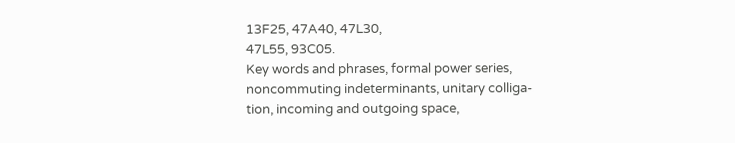13F25, 47A40, 47L30,
47L55, 93C05.
Key words and phrases, formal power series, noncommuting indeterminants, unitary colliga-
tion, incoming and outgoing space,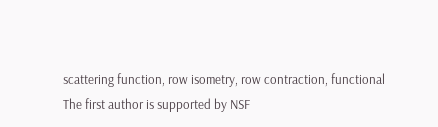scattering function, row isometry, row contraction, functional
The first author is supported by NSF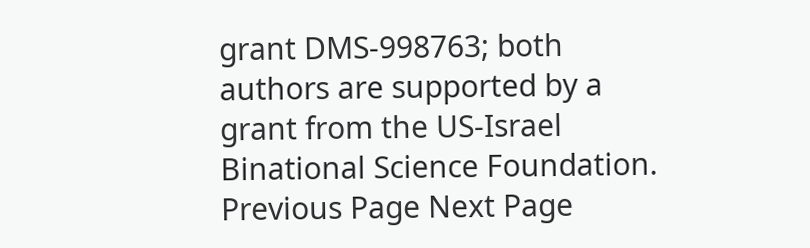grant DMS-998763; both authors are supported by a
grant from the US-Israel Binational Science Foundation.
Previous Page Next Page